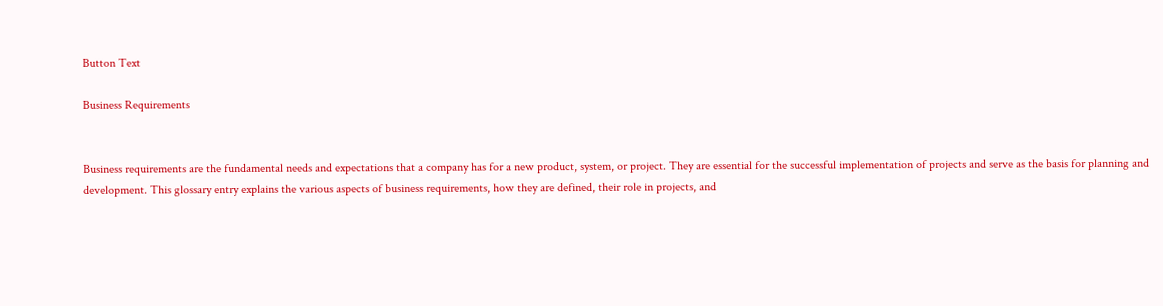Button Text

Business Requirements


Business requirements are the fundamental needs and expectations that a company has for a new product, system, or project. They are essential for the successful implementation of projects and serve as the basis for planning and development. This glossary entry explains the various aspects of business requirements, how they are defined, their role in projects, and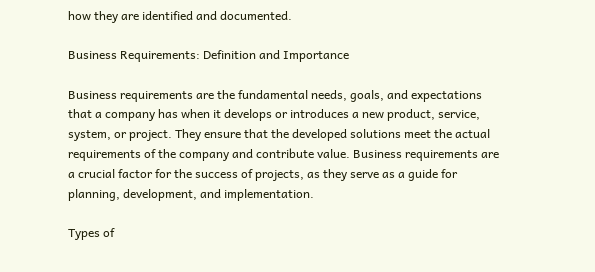how they are identified and documented.

Business Requirements: Definition and Importance

Business requirements are the fundamental needs, goals, and expectations that a company has when it develops or introduces a new product, service, system, or project. They ensure that the developed solutions meet the actual requirements of the company and contribute value. Business requirements are a crucial factor for the success of projects, as they serve as a guide for planning, development, and implementation.

Types of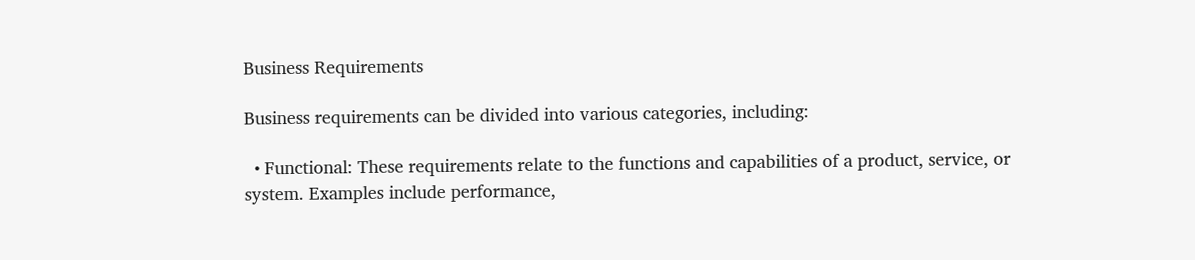Business Requirements

Business requirements can be divided into various categories, including:

  • Functional: These requirements relate to the functions and capabilities of a product, service, or system. Examples include performance,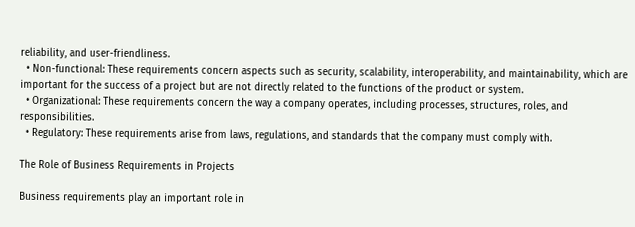reliability, and user-friendliness.
  • Non-functional: These requirements concern aspects such as security, scalability, interoperability, and maintainability, which are important for the success of a project but are not directly related to the functions of the product or system.
  • Organizational: These requirements concern the way a company operates, including processes, structures, roles, and responsibilities.
  • Regulatory: These requirements arise from laws, regulations, and standards that the company must comply with.

The Role of Business Requirements in Projects

Business requirements play an important role in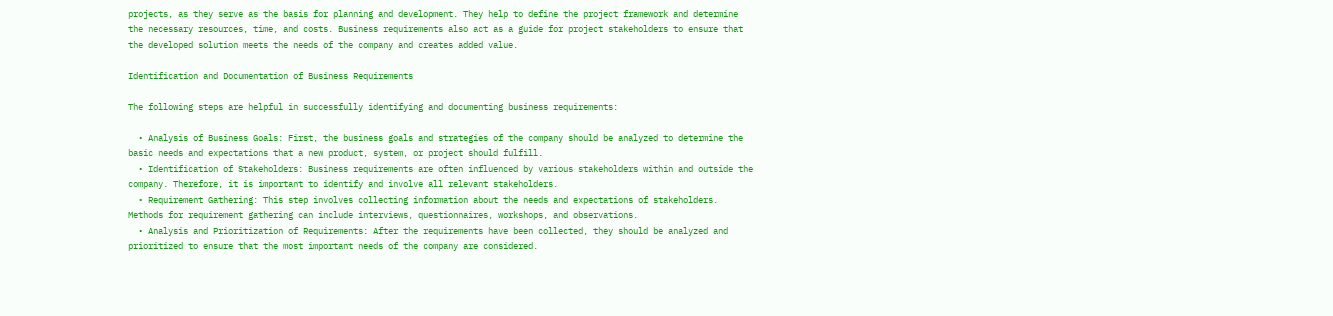projects, as they serve as the basis for planning and development. They help to define the project framework and determine the necessary resources, time, and costs. Business requirements also act as a guide for project stakeholders to ensure that the developed solution meets the needs of the company and creates added value.

Identification and Documentation of Business Requirements

The following steps are helpful in successfully identifying and documenting business requirements:

  • Analysis of Business Goals: First, the business goals and strategies of the company should be analyzed to determine the basic needs and expectations that a new product, system, or project should fulfill.
  • Identification of Stakeholders: Business requirements are often influenced by various stakeholders within and outside the company. Therefore, it is important to identify and involve all relevant stakeholders.
  • Requirement Gathering: This step involves collecting information about the needs and expectations of stakeholders. Methods for requirement gathering can include interviews, questionnaires, workshops, and observations.
  • Analysis and Prioritization of Requirements: After the requirements have been collected, they should be analyzed and prioritized to ensure that the most important needs of the company are considered.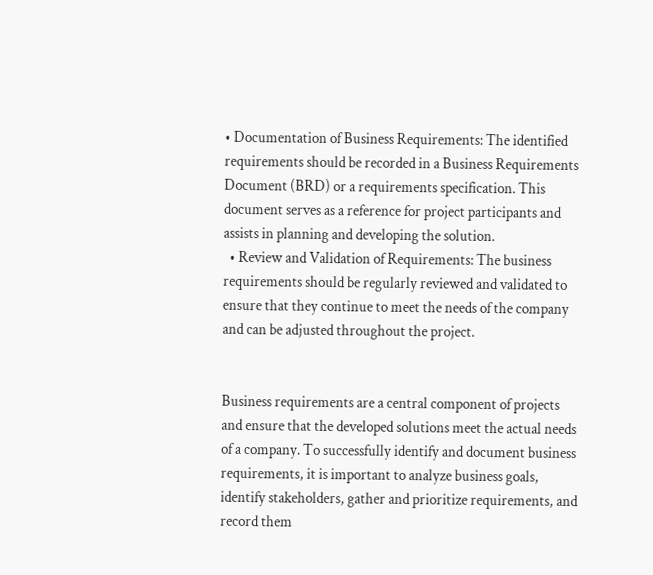• Documentation of Business Requirements: The identified requirements should be recorded in a Business Requirements Document (BRD) or a requirements specification. This document serves as a reference for project participants and assists in planning and developing the solution.
  • Review and Validation of Requirements: The business requirements should be regularly reviewed and validated to ensure that they continue to meet the needs of the company and can be adjusted throughout the project.


Business requirements are a central component of projects and ensure that the developed solutions meet the actual needs of a company. To successfully identify and document business requirements, it is important to analyze business goals, identify stakeholders, gather and prioritize requirements, and record them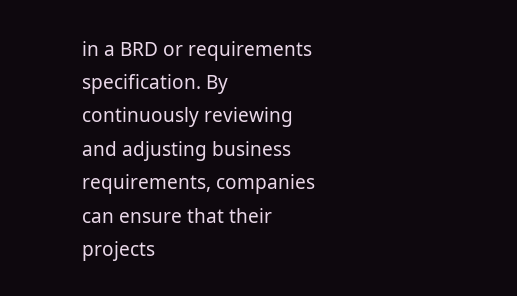in a BRD or requirements specification. By continuously reviewing and adjusting business requirements, companies can ensure that their projects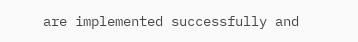are implemented successfully and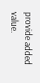provide added value.